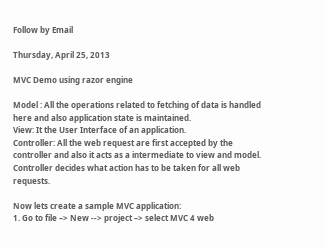Follow by Email

Thursday, April 25, 2013

MVC Demo using razor engine

Model : All the operations related to fetching of data is handled here and also application state is maintained.
View: It the User Interface of an application.
Controller: All the web request are first accepted by the controller and also it acts as a intermediate to view and model. Controller decides what action has to be taken for all web requests.

Now lets create a sample MVC application:
1. Go to file –> New --> project –> select MVC 4 web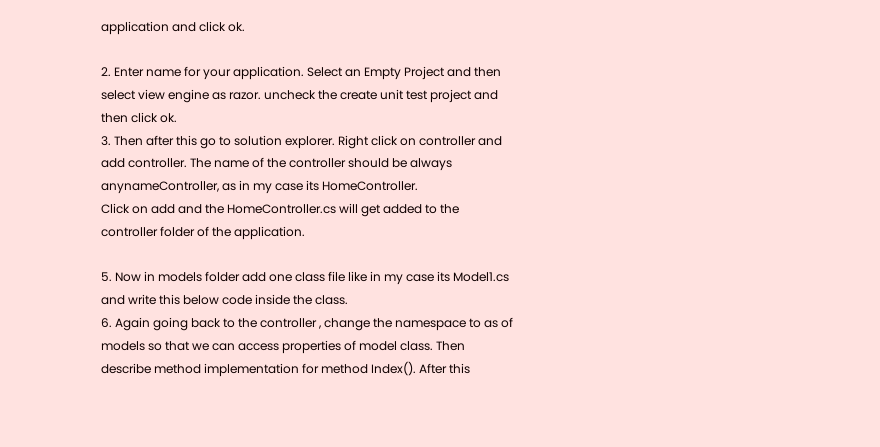application and click ok.

2. Enter name for your application. Select an Empty Project and then select view engine as razor. uncheck the create unit test project and then click ok.
3. Then after this go to solution explorer. Right click on controller and add controller. The name of the controller should be always anynameController, as in my case its HomeController.
Click on add and the HomeController.cs will get added to the controller folder of the application.

5. Now in models folder add one class file like in my case its Model1.cs and write this below code inside the class.
6. Again going back to the controller , change the namespace to as of models so that we can access properties of model class. Then describe method implementation for method Index(). After this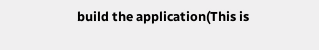build the application(This is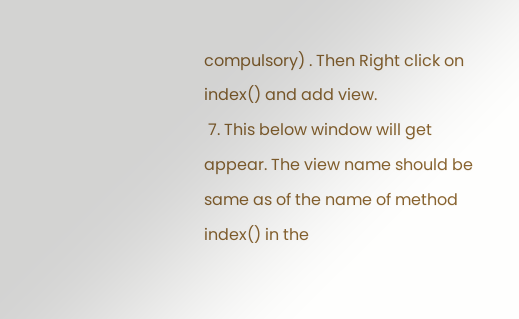compulsory) . Then Right click on index() and add view.
 7. This below window will get appear. The view name should be same as of the name of method index() in the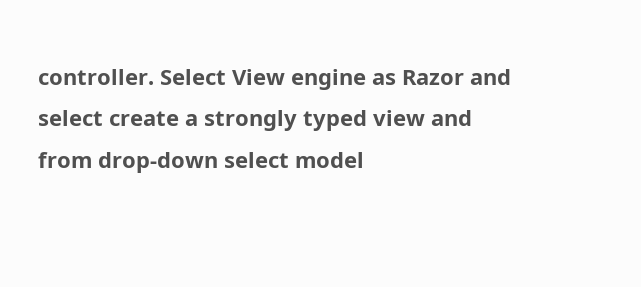controller. Select View engine as Razor and select create a strongly typed view and from drop-down select model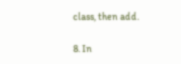class, then add.

8. In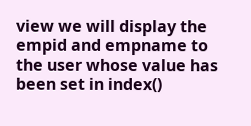view we will display the empid and empname to the user whose value has been set in index()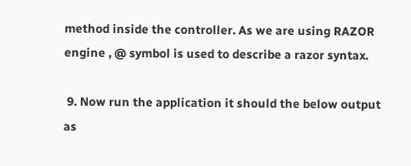method inside the controller. As we are using RAZOR engine , @ symbol is used to describe a razor syntax.

 9. Now run the application it should the below output as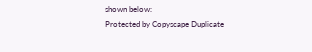shown below:
Protected by Copyscape Duplicate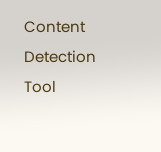Content Detection Tool